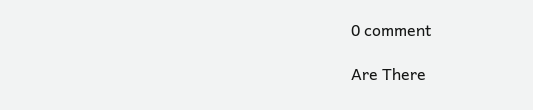0 comment

Are There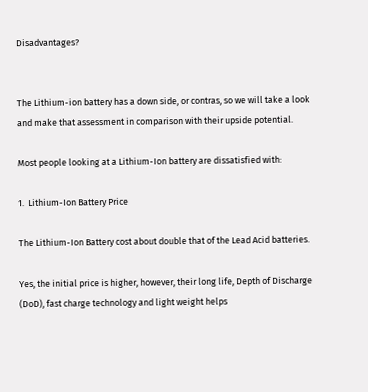Disadvantages?


The Lithium-ion battery has a down side, or contras, so we will take a look and make that assessment in comparison with their upside potential.

Most people looking at a Lithium-Ion battery are dissatisfied with:

1.  Lithium-Ion Battery Price

The Lithium-Ion Battery cost about double that of the Lead Acid batteries.

Yes, the initial price is higher, however, their long life, Depth of Discharge (DoD), fast charge technology and light weight helps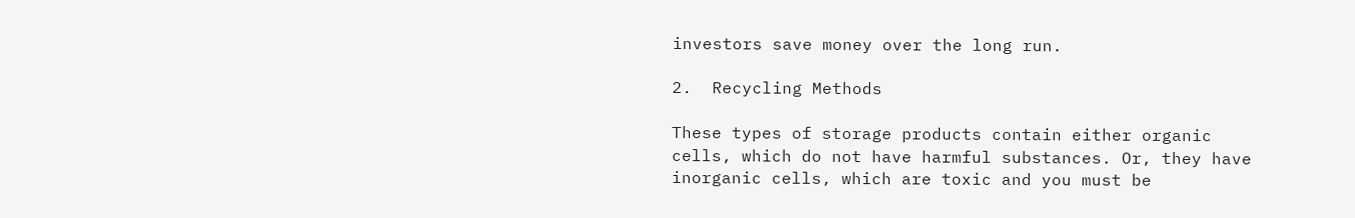investors save money over the long run.

2.  Recycling Methods

These types of storage products contain either organic cells, which do not have harmful substances. Or, they have inorganic cells, which are toxic and you must be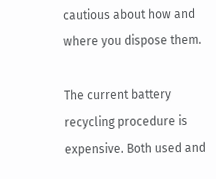cautious about how and where you dispose them.

The current battery recycling procedure is expensive. Both used and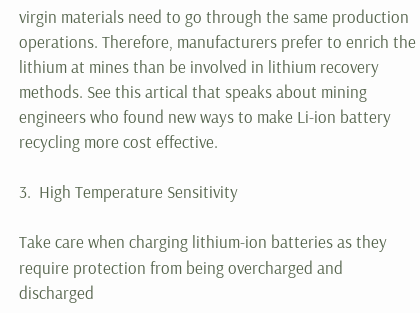virgin materials need to go through the same production operations. Therefore, manufacturers prefer to enrich the lithium at mines than be involved in lithium recovery methods. See this artical that speaks about mining engineers who found new ways to make Li-ion battery recycling more cost effective.

3.  High Temperature Sensitivity

Take care when charging lithium-ion batteries as they require protection from being overcharged and discharged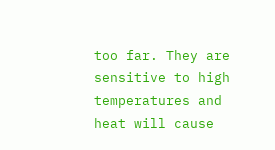too far. They are sensitive to high temperatures and heat will cause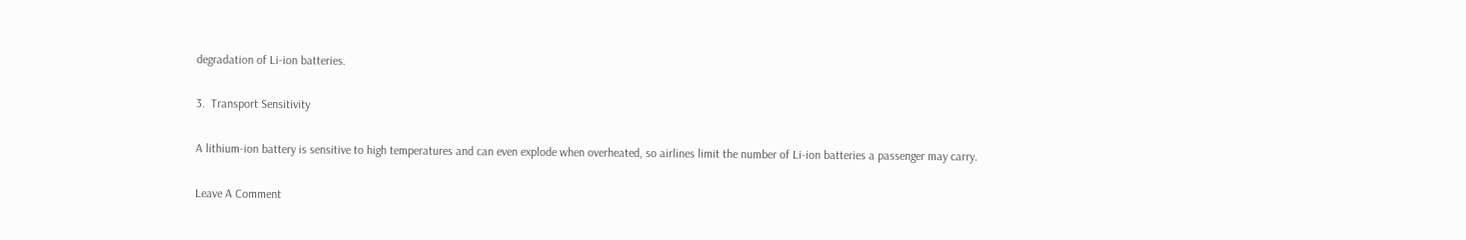degradation of Li-ion batteries.

3.  Transport Sensitivity

A lithium-ion battery is sensitive to high temperatures and can even explode when overheated, so airlines limit the number of Li-ion batteries a passenger may carry.

Leave A Comment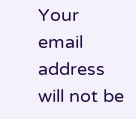Your email address will not be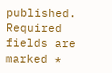published. Required fields are marked *